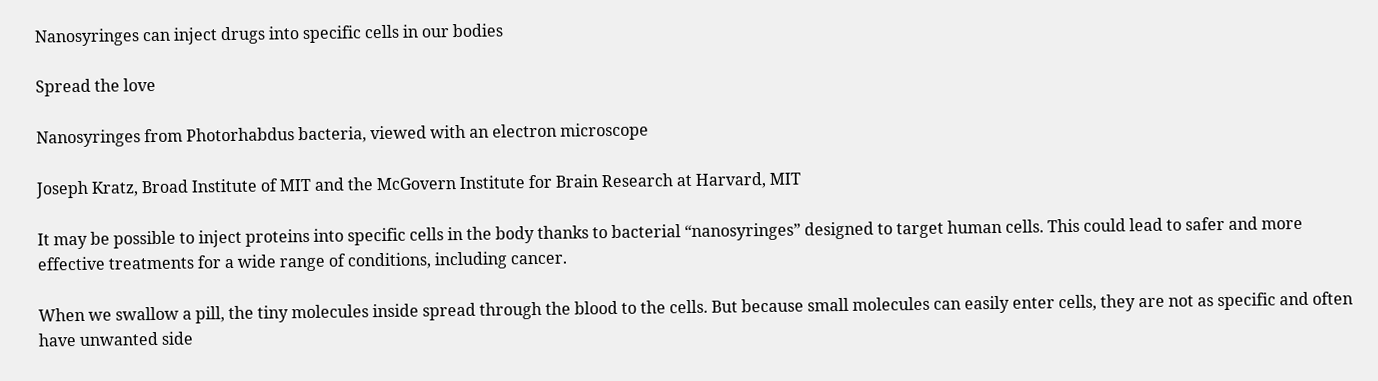Nanosyringes can inject drugs into specific cells in our bodies

Spread the love

Nanosyringes from Photorhabdus bacteria, viewed with an electron microscope

Joseph Kratz, Broad Institute of MIT and the McGovern Institute for Brain Research at Harvard, MIT

It may be possible to inject proteins into specific cells in the body thanks to bacterial “nanosyringes” designed to target human cells. This could lead to safer and more effective treatments for a wide range of conditions, including cancer.

When we swallow a pill, the tiny molecules inside spread through the blood to the cells. But because small molecules can easily enter cells, they are not as specific and often have unwanted side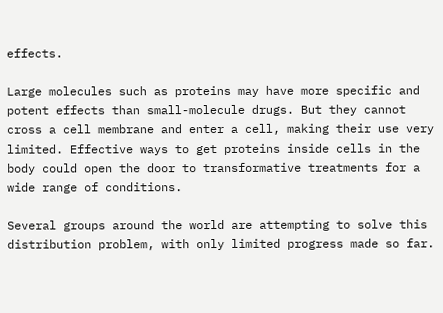effects.

Large molecules such as proteins may have more specific and potent effects than small-molecule drugs. But they cannot cross a cell membrane and enter a cell, making their use very limited. Effective ways to get proteins inside cells in the body could open the door to transformative treatments for a wide range of conditions.

Several groups around the world are attempting to solve this distribution problem, with only limited progress made so far.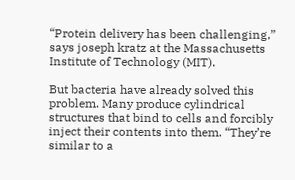“Protein delivery has been challenging,” says joseph kratz at the Massachusetts Institute of Technology (MIT).

But bacteria have already solved this problem. Many produce cylindrical structures that bind to cells and forcibly inject their contents into them. “They’re similar to a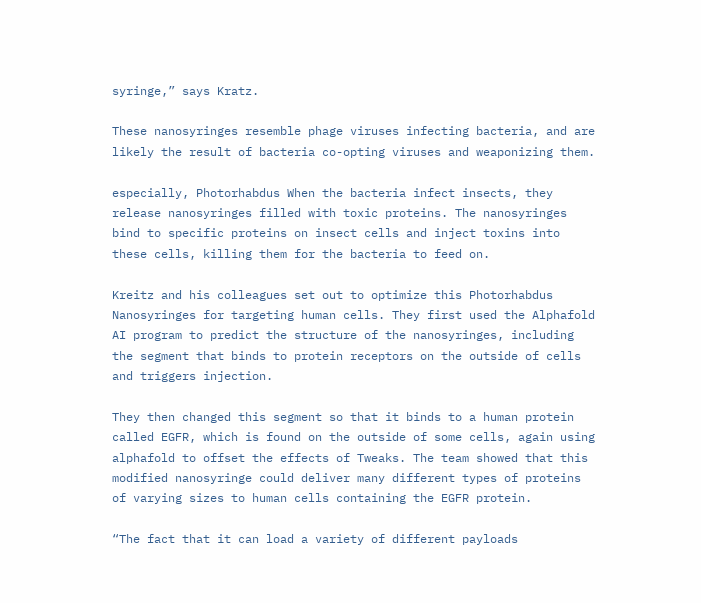syringe,” says Kratz.

These nanosyringes resemble phage viruses infecting bacteria, and are likely the result of bacteria co-opting viruses and weaponizing them.

especially, Photorhabdus When the bacteria infect insects, they release nanosyringes filled with toxic proteins. The nanosyringes bind to specific proteins on insect cells and inject toxins into these cells, killing them for the bacteria to feed on.

Kreitz and his colleagues set out to optimize this Photorhabdus Nanosyringes for targeting human cells. They first used the Alphafold AI program to predict the structure of the nanosyringes, including the segment that binds to protein receptors on the outside of cells and triggers injection.

They then changed this segment so that it binds to a human protein called EGFR, which is found on the outside of some cells, again using alphafold to offset the effects of Tweaks. The team showed that this modified nanosyringe could deliver many different types of proteins of varying sizes to human cells containing the EGFR protein.

“The fact that it can load a variety of different payloads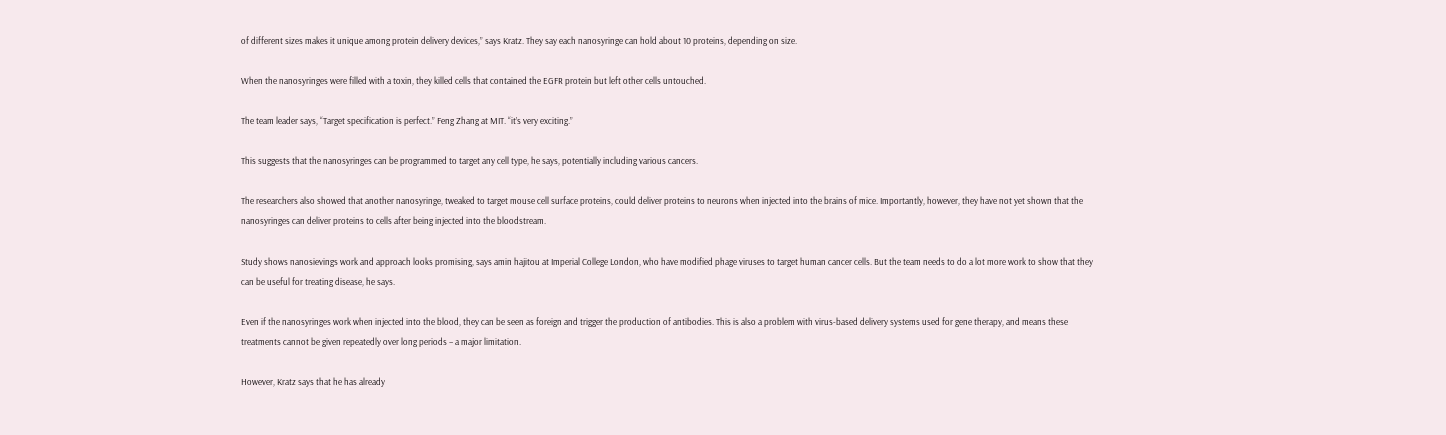of different sizes makes it unique among protein delivery devices,” says Kratz. They say each nanosyringe can hold about 10 proteins, depending on size.

When the nanosyringes were filled with a toxin, they killed cells that contained the EGFR protein but left other cells untouched.

The team leader says, “Target specification is perfect.” Feng Zhang at MIT. “it’s very exciting.”

This suggests that the nanosyringes can be programmed to target any cell type, he says, potentially including various cancers.

The researchers also showed that another nanosyringe, tweaked to target mouse cell surface proteins, could deliver proteins to neurons when injected into the brains of mice. Importantly, however, they have not yet shown that the nanosyringes can deliver proteins to cells after being injected into the bloodstream.

Study shows nanosievings work and approach looks promising, says amin hajitou at Imperial College London, who have modified phage viruses to target human cancer cells. But the team needs to do a lot more work to show that they can be useful for treating disease, he says.

Even if the nanosyringes work when injected into the blood, they can be seen as foreign and trigger the production of antibodies. This is also a problem with virus-based delivery systems used for gene therapy, and means these treatments cannot be given repeatedly over long periods – a major limitation.

However, Kratz says that he has already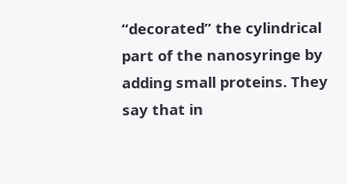“decorated” the cylindrical part of the nanosyringe by adding small proteins. They say that in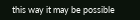this way it may be possible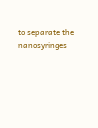to separate the nanosyringes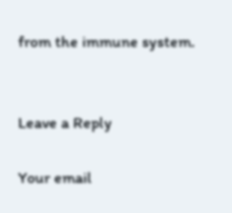from the immune system.


Leave a Reply

Your email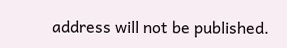address will not be published.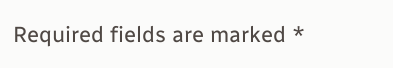Required fields are marked *